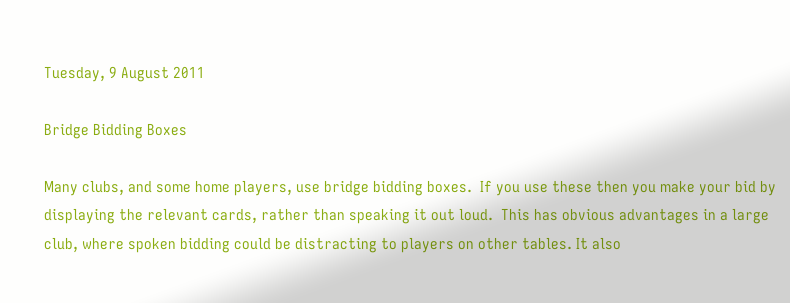Tuesday, 9 August 2011

Bridge Bidding Boxes

Many clubs, and some home players, use bridge bidding boxes.  If you use these then you make your bid by displaying the relevant cards, rather than speaking it out loud.  This has obvious advantages in a large club, where spoken bidding could be distracting to players on other tables. It also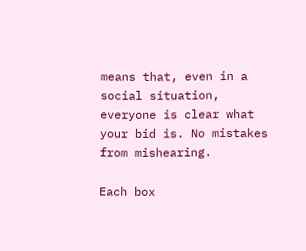means that, even in a social situation, everyone is clear what your bid is. No mistakes from mishearing.

Each box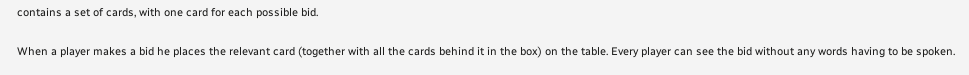contains a set of cards, with one card for each possible bid.

When a player makes a bid he places the relevant card (together with all the cards behind it in the box) on the table. Every player can see the bid without any words having to be spoken.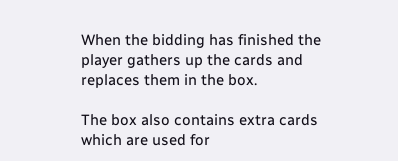When the bidding has finished the player gathers up the cards and replaces them in the box.

The box also contains extra cards which are used for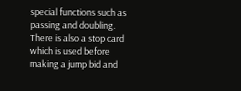special functions such as passing and doubling. There is also a stop card which is used before making a jump bid and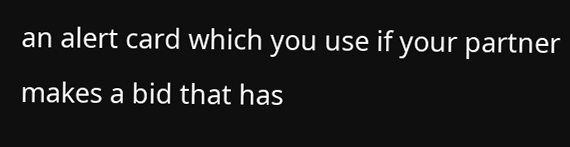an alert card which you use if your partner makes a bid that has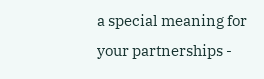a special meaning for your partnerships -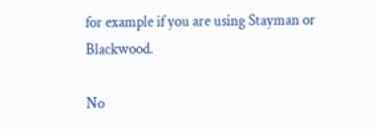for example if you are using Stayman or Blackwood.

No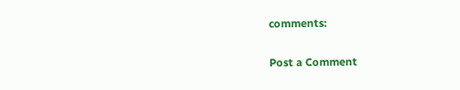comments:

Post a Comment